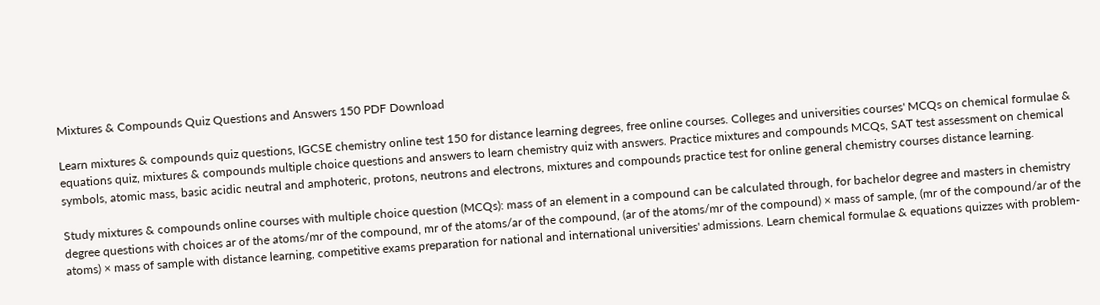Mixtures & Compounds Quiz Questions and Answers 150 PDF Download

Learn mixtures & compounds quiz questions, IGCSE chemistry online test 150 for distance learning degrees, free online courses. Colleges and universities courses' MCQs on chemical formulae & equations quiz, mixtures & compounds multiple choice questions and answers to learn chemistry quiz with answers. Practice mixtures and compounds MCQs, SAT test assessment on chemical symbols, atomic mass, basic acidic neutral and amphoteric, protons, neutrons and electrons, mixtures and compounds practice test for online general chemistry courses distance learning.

Study mixtures & compounds online courses with multiple choice question (MCQs): mass of an element in a compound can be calculated through, for bachelor degree and masters in chemistry degree questions with choices ar of the atoms/mr of the compound, mr of the atoms/ar of the compound, (ar of the atoms/mr of the compound) × mass of sample, (mr of the compound/ar of the atoms) × mass of sample with distance learning, competitive exams preparation for national and international universities' admissions. Learn chemical formulae & equations quizzes with problem-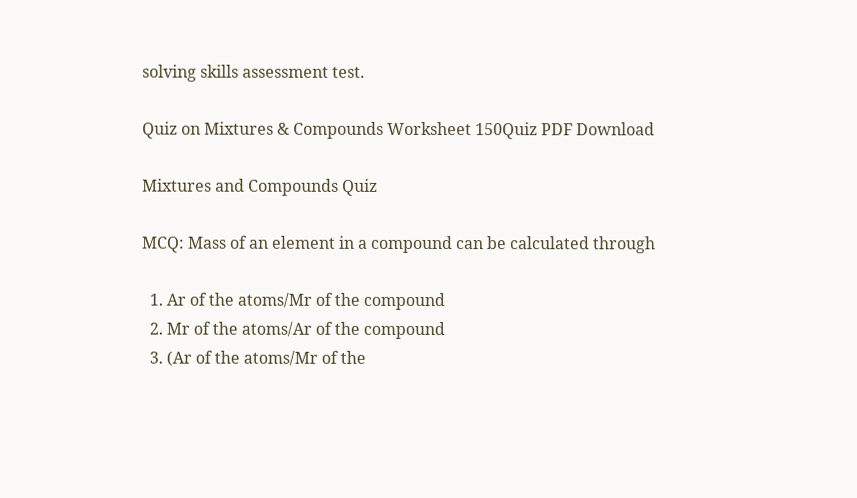solving skills assessment test.

Quiz on Mixtures & Compounds Worksheet 150Quiz PDF Download

Mixtures and Compounds Quiz

MCQ: Mass of an element in a compound can be calculated through

  1. Ar of the atoms/Mr of the compound
  2. Mr of the atoms/Ar of the compound
  3. (Ar of the atoms/Mr of the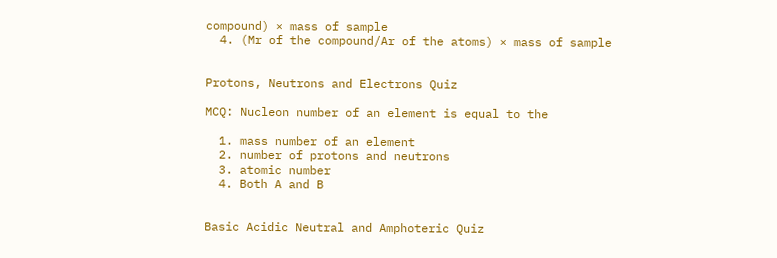compound) × mass of sample
  4. (Mr of the compound/Ar of the atoms) × mass of sample


Protons, Neutrons and Electrons Quiz

MCQ: Nucleon number of an element is equal to the

  1. mass number of an element
  2. number of protons and neutrons
  3. atomic number
  4. Both A and B


Basic Acidic Neutral and Amphoteric Quiz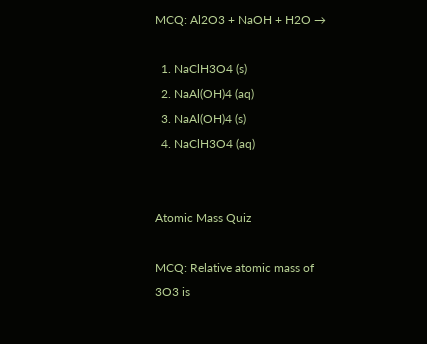MCQ: Al2O3 + NaOH + H2O →

  1. NaClH3O4 (s)
  2. NaAl(OH)4 (aq)
  3. NaAl(OH)4 (s)
  4. NaClH3O4 (aq)


Atomic Mass Quiz

MCQ: Relative atomic mass of 3O3 is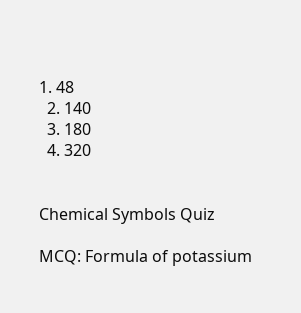1. 48
  2. 140
  3. 180
  4. 320


Chemical Symbols Quiz

MCQ: Formula of potassium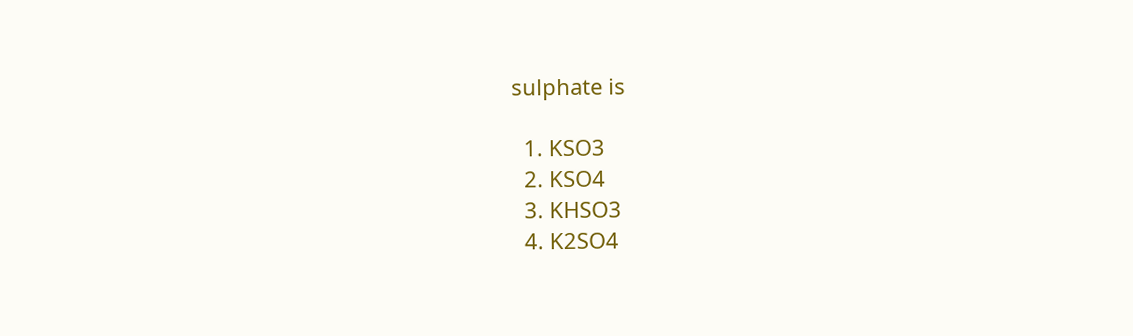sulphate is

  1. KSO3
  2. KSO4
  3. KHSO3
  4. K2SO4